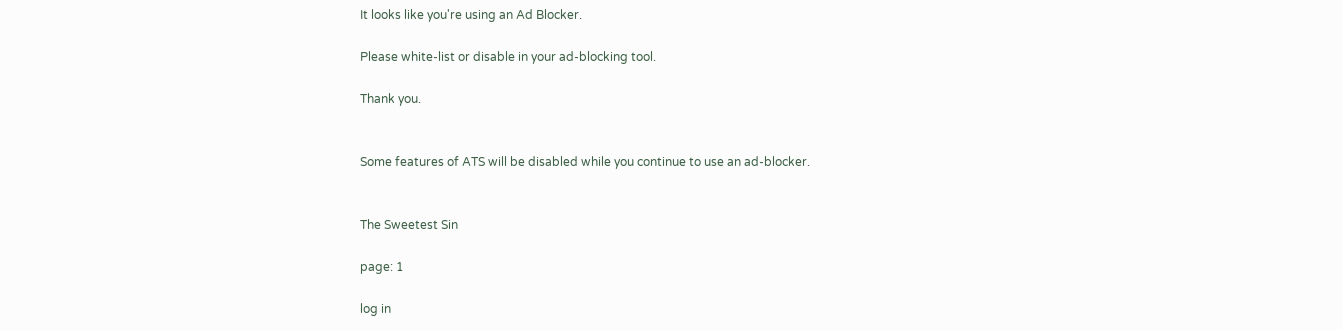It looks like you're using an Ad Blocker.

Please white-list or disable in your ad-blocking tool.

Thank you.


Some features of ATS will be disabled while you continue to use an ad-blocker.


The Sweetest Sin

page: 1

log in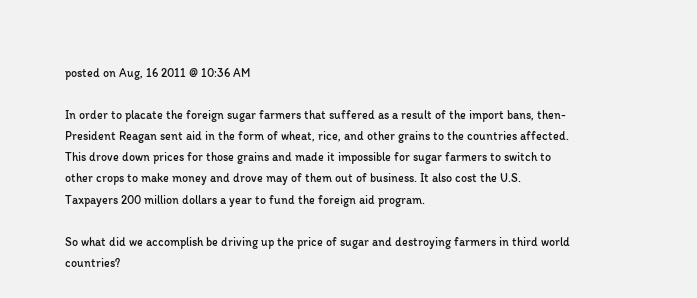posted on Aug, 16 2011 @ 10:36 AM

In order to placate the foreign sugar farmers that suffered as a result of the import bans, then-President Reagan sent aid in the form of wheat, rice, and other grains to the countries affected. This drove down prices for those grains and made it impossible for sugar farmers to switch to other crops to make money and drove may of them out of business. It also cost the U.S. Taxpayers 200 million dollars a year to fund the foreign aid program.

So what did we accomplish be driving up the price of sugar and destroying farmers in third world countries?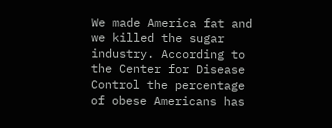We made America fat and we killed the sugar industry. According to the Center for Disease Control the percentage of obese Americans has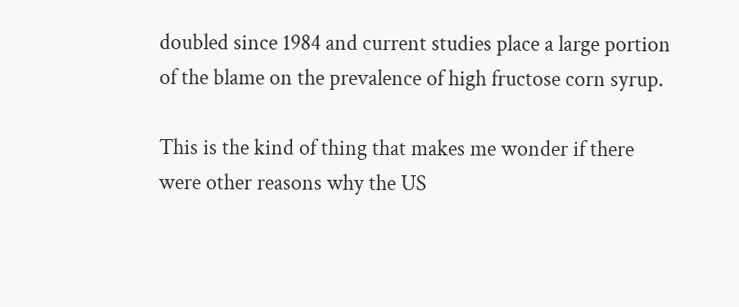doubled since 1984 and current studies place a large portion of the blame on the prevalence of high fructose corn syrup.

This is the kind of thing that makes me wonder if there were other reasons why the US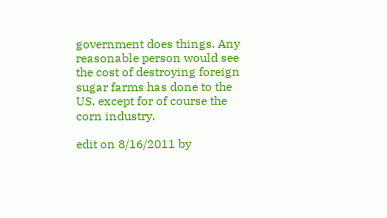government does things. Any reasonable person would see the cost of destroying foreign sugar farms has done to the US, except for of course the corn industry.

edit on 8/16/2011 by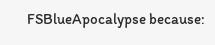FSBlueApocalypse because: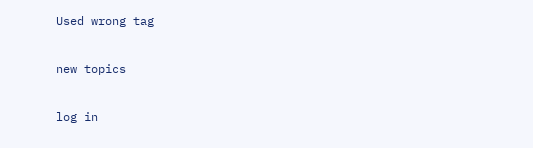Used wrong tag

new topics

log in